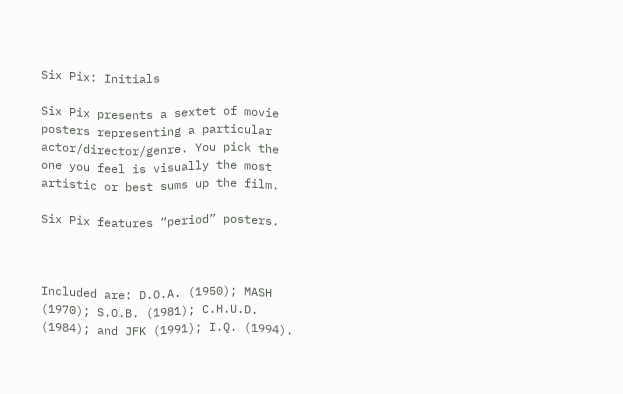Six Pix: Initials

Six Pix presents a sextet of movie posters representing a particular actor/director/genre. You pick the one you feel is visually the most artistic or best sums up the film.

Six Pix features “period” posters.



Included are: D.O.A. (1950); MASH (1970); S.O.B. (1981); C.H.U.D. (1984); and JFK (1991); I.Q. (1994).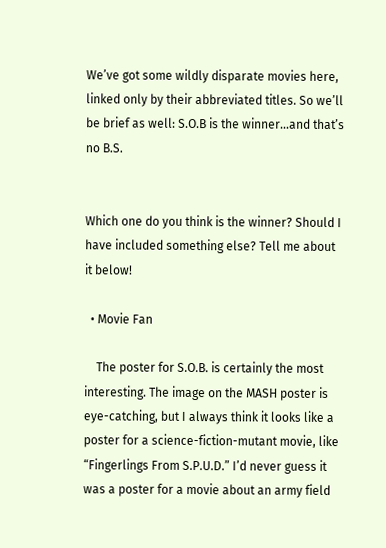We’ve got some wildly disparate movies here, linked only by their abbreviated titles. So we’ll be brief as well: S.O.B is the winner…and that’s no B.S.


Which one do you think is the winner? Should I have included something else? Tell me about it below!

  • Movie Fan

    The poster for S.O.B. is certainly the most interesting. The image on the MASH poster is eye-catching, but I always think it looks like a poster for a science-fiction-mutant movie, like “Fingerlings From S.P.U.D.” I’d never guess it was a poster for a movie about an army field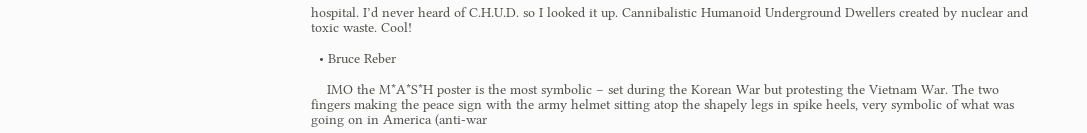hospital. I’d never heard of C.H.U.D. so I looked it up. Cannibalistic Humanoid Underground Dwellers created by nuclear and toxic waste. Cool!

  • Bruce Reber

    IMO the M*A*S*H poster is the most symbolic – set during the Korean War but protesting the Vietnam War. The two fingers making the peace sign with the army helmet sitting atop the shapely legs in spike heels, very symbolic of what was going on in America (anti-war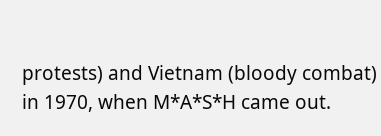protests) and Vietnam (bloody combat) in 1970, when M*A*S*H came out.